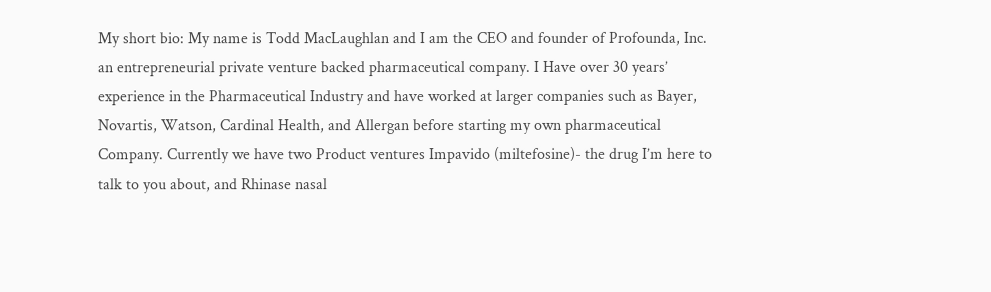My short bio: My name is Todd MacLaughlan and I am the CEO and founder of Profounda, Inc. an entrepreneurial private venture backed pharmaceutical company. I Have over 30 years’ experience in the Pharmaceutical Industry and have worked at larger companies such as Bayer, Novartis, Watson, Cardinal Health, and Allergan before starting my own pharmaceutical Company. Currently we have two Product ventures Impavido (miltefosine)- the drug I’m here to talk to you about, and Rhinase nasal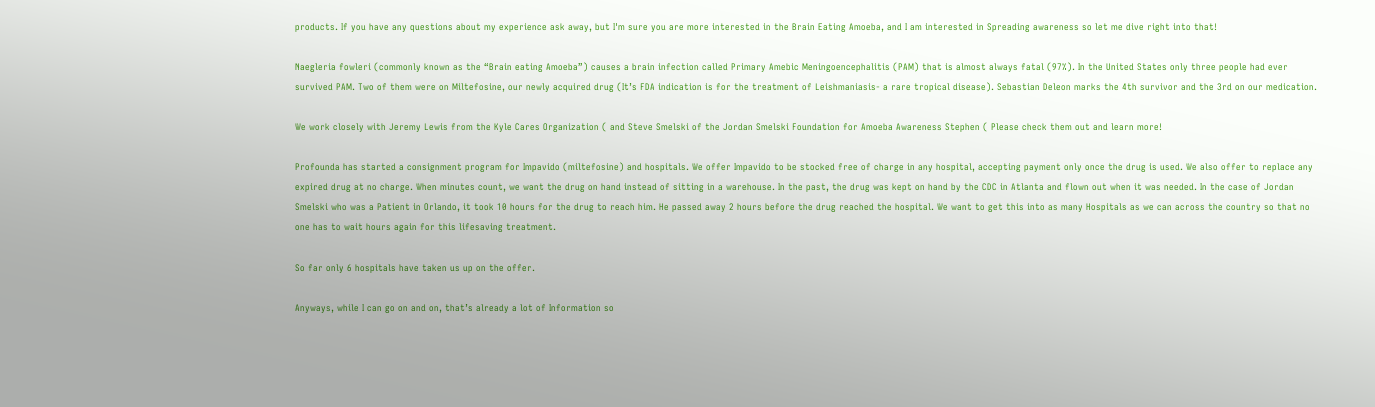products. If you have any questions about my experience ask away, but I'm sure you are more interested in the Brain Eating Amoeba, and I am interested in Spreading awareness so let me dive right into that!

Naegleria fowleri (commonly known as the “Brain eating Amoeba”) causes a brain infection called Primary Amebic Meningoencephalitis (PAM) that is almost always fatal (97%). In the United States only three people had ever survived PAM. Two of them were on Miltefosine, our newly acquired drug (It’s FDA indication is for the treatment of Leishmaniasis- a rare tropical disease). Sebastian Deleon marks the 4th survivor and the 3rd on our medication.

We work closely with Jeremy Lewis from the Kyle Cares Organization ( and Steve Smelski of the Jordan Smelski Foundation for Amoeba Awareness Stephen ( Please check them out and learn more!

Profounda has started a consignment program for Impavido (miltefosine) and hospitals. We offer Impavido to be stocked free of charge in any hospital, accepting payment only once the drug is used. We also offer to replace any expired drug at no charge. When minutes count, we want the drug on hand instead of sitting in a warehouse. In the past, the drug was kept on hand by the CDC in Atlanta and flown out when it was needed. In the case of Jordan Smelski who was a Patient in Orlando, it took 10 hours for the drug to reach him. He passed away 2 hours before the drug reached the hospital. We want to get this into as many Hospitals as we can across the country so that no one has to wait hours again for this lifesaving treatment.

So far only 6 hospitals have taken us up on the offer.

Anyways, while I can go on and on, that’s already a lot of Information so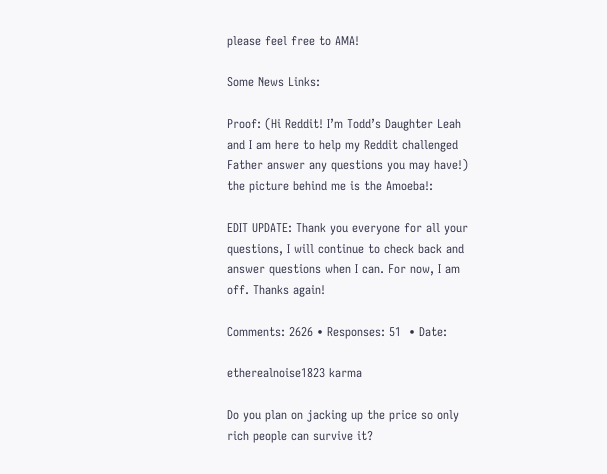please feel free to AMA!

Some News Links:

Proof: (Hi Reddit! I’m Todd’s Daughter Leah and I am here to help my Reddit challenged Father answer any questions you may have!) the picture behind me is the Amoeba!:

EDIT UPDATE: Thank you everyone for all your questions, I will continue to check back and answer questions when I can. For now, I am off. Thanks again!

Comments: 2626 • Responses: 51  • Date:

etherealnoise1823 karma

Do you plan on jacking up the price so only rich people can survive it?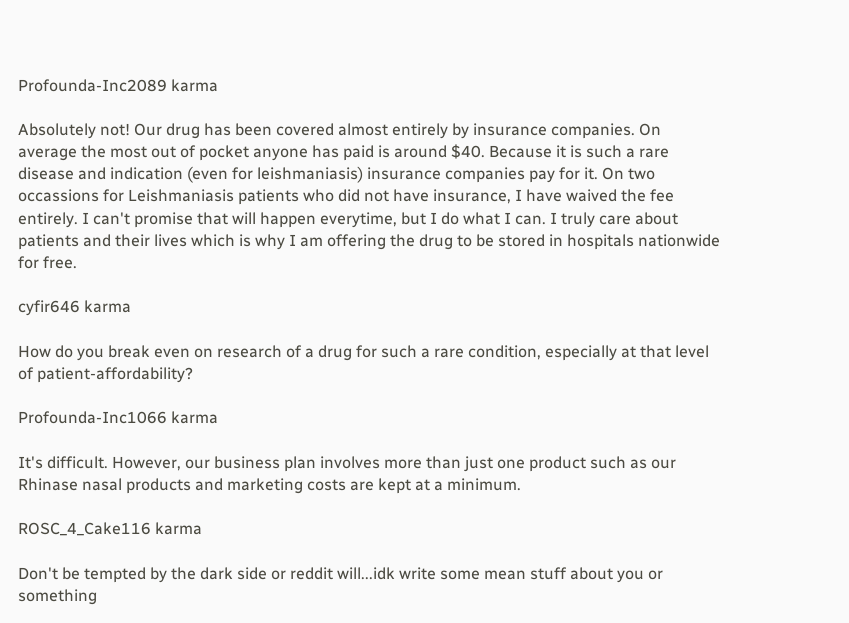Profounda-Inc2089 karma

Absolutely not! Our drug has been covered almost entirely by insurance companies. On average the most out of pocket anyone has paid is around $40. Because it is such a rare disease and indication (even for leishmaniasis) insurance companies pay for it. On two occassions for Leishmaniasis patients who did not have insurance, I have waived the fee entirely. I can't promise that will happen everytime, but I do what I can. I truly care about patients and their lives which is why I am offering the drug to be stored in hospitals nationwide for free.

cyfir646 karma

How do you break even on research of a drug for such a rare condition, especially at that level of patient-affordability?

Profounda-Inc1066 karma

It's difficult. However, our business plan involves more than just one product such as our Rhinase nasal products and marketing costs are kept at a minimum.

ROSC_4_Cake116 karma

Don't be tempted by the dark side or reddit will...idk write some mean stuff about you or something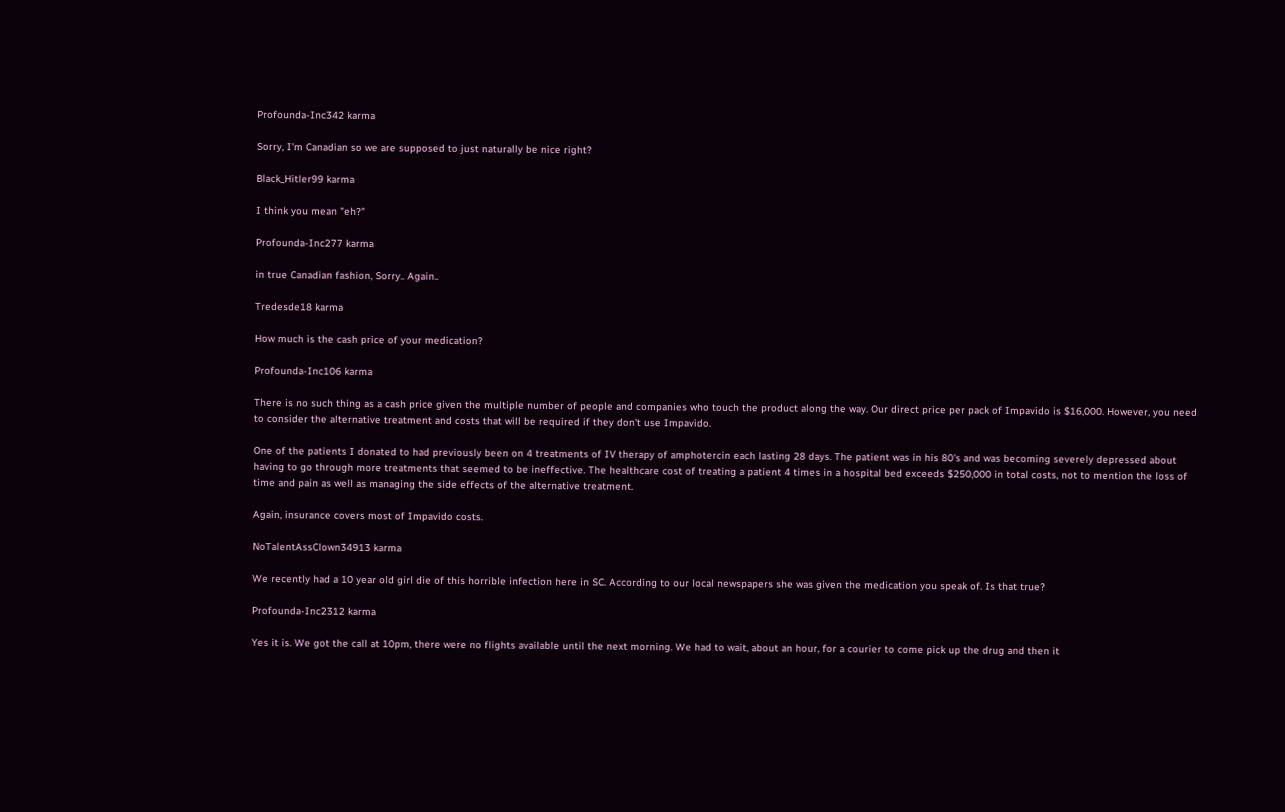Profounda-Inc342 karma

Sorry, I'm Canadian so we are supposed to just naturally be nice right?

Black_Hitler99 karma

I think you mean "eh?"

Profounda-Inc277 karma

in true Canadian fashion, Sorry.. Again..

Tredesde18 karma

How much is the cash price of your medication?

Profounda-Inc106 karma

There is no such thing as a cash price given the multiple number of people and companies who touch the product along the way. Our direct price per pack of Impavido is $16,000. However, you need to consider the alternative treatment and costs that will be required if they don't use Impavido.

One of the patients I donated to had previously been on 4 treatments of IV therapy of amphotercin each lasting 28 days. The patient was in his 80's and was becoming severely depressed about having to go through more treatments that seemed to be ineffective. The healthcare cost of treating a patient 4 times in a hospital bed exceeds $250,000 in total costs, not to mention the loss of time and pain as well as managing the side effects of the alternative treatment.

Again, insurance covers most of Impavido costs.

NoTalentAssClown34913 karma

We recently had a 10 year old girl die of this horrible infection here in SC. According to our local newspapers she was given the medication you speak of. Is that true?

Profounda-Inc2312 karma

Yes it is. We got the call at 10pm, there were no flights available until the next morning. We had to wait, about an hour, for a courier to come pick up the drug and then it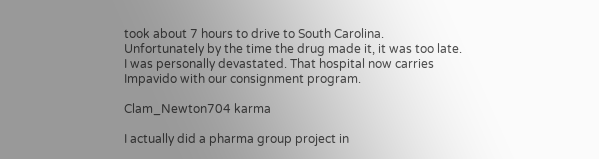took about 7 hours to drive to South Carolina. Unfortunately by the time the drug made it, it was too late. I was personally devastated. That hospital now carries Impavido with our consignment program.

Clam_Newton704 karma

I actually did a pharma group project in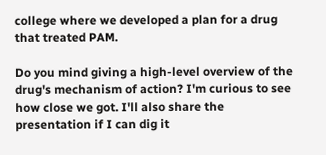college where we developed a plan for a drug that treated PAM.

Do you mind giving a high-level overview of the drug's mechanism of action? I'm curious to see how close we got. I'll also share the presentation if I can dig it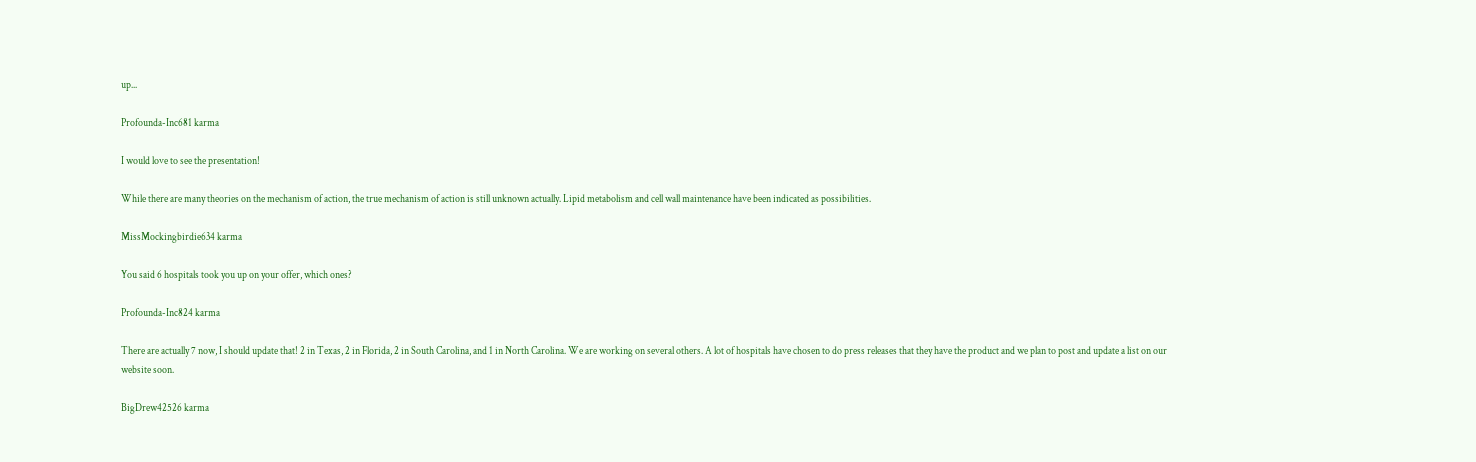up...

Profounda-Inc681 karma

I would love to see the presentation!

While there are many theories on the mechanism of action, the true mechanism of action is still unknown actually. Lipid metabolism and cell wall maintenance have been indicated as possibilities.

MissMockingbirdie634 karma

You said 6 hospitals took you up on your offer, which ones?

Profounda-Inc824 karma

There are actually 7 now, I should update that! 2 in Texas, 2 in Florida, 2 in South Carolina, and 1 in North Carolina. We are working on several others. A lot of hospitals have chosen to do press releases that they have the product and we plan to post and update a list on our website soon.

BigDrew42526 karma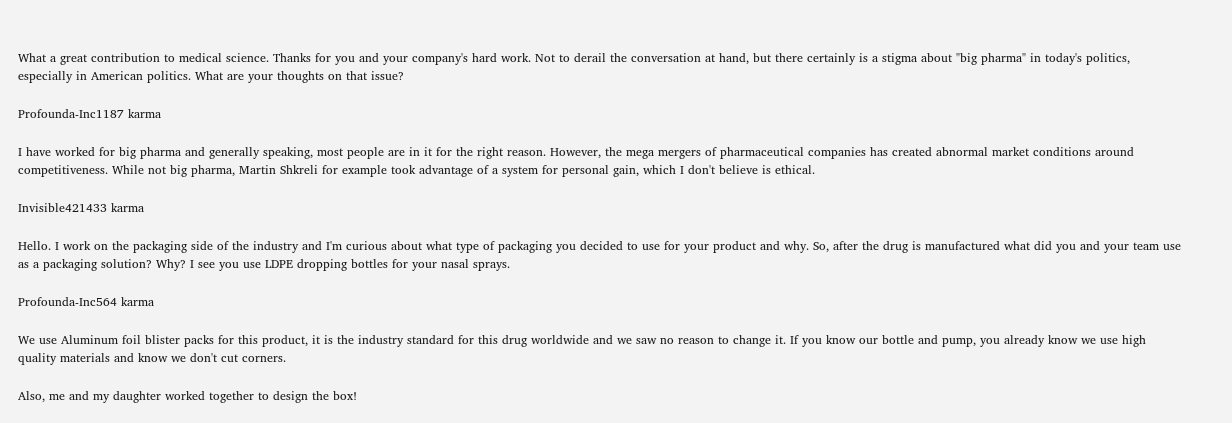What a great contribution to medical science. Thanks for you and your company's hard work. Not to derail the conversation at hand, but there certainly is a stigma about "big pharma" in today's politics, especially in American politics. What are your thoughts on that issue?

Profounda-Inc1187 karma

I have worked for big pharma and generally speaking, most people are in it for the right reason. However, the mega mergers of pharmaceutical companies has created abnormal market conditions around competitiveness. While not big pharma, Martin Shkreli for example took advantage of a system for personal gain, which I don't believe is ethical.

Invisible421433 karma

Hello. I work on the packaging side of the industry and I'm curious about what type of packaging you decided to use for your product and why. So, after the drug is manufactured what did you and your team use as a packaging solution? Why? I see you use LDPE dropping bottles for your nasal sprays.

Profounda-Inc564 karma

We use Aluminum foil blister packs for this product, it is the industry standard for this drug worldwide and we saw no reason to change it. If you know our bottle and pump, you already know we use high quality materials and know we don't cut corners.

Also, me and my daughter worked together to design the box!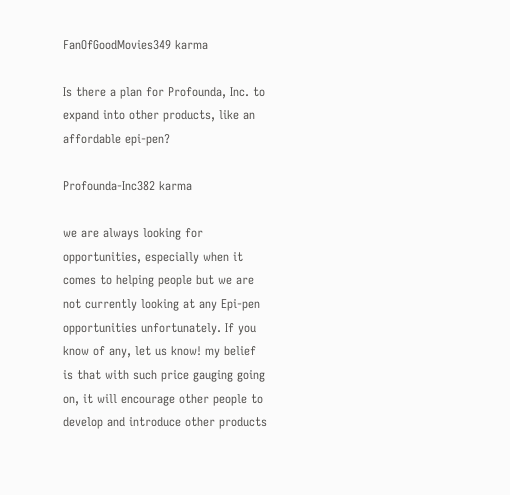FanOfGoodMovies349 karma

Is there a plan for Profounda, Inc. to expand into other products, like an affordable epi-pen?

Profounda-Inc382 karma

we are always looking for opportunities, especially when it comes to helping people but we are not currently looking at any Epi-pen opportunities unfortunately. If you know of any, let us know! my belief is that with such price gauging going on, it will encourage other people to develop and introduce other products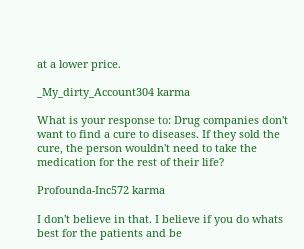at a lower price.

_My_dirty_Account304 karma

What is your response to: Drug companies don't want to find a cure to diseases. If they sold the cure, the person wouldn't need to take the medication for the rest of their life?

Profounda-Inc572 karma

I don't believe in that. I believe if you do whats best for the patients and be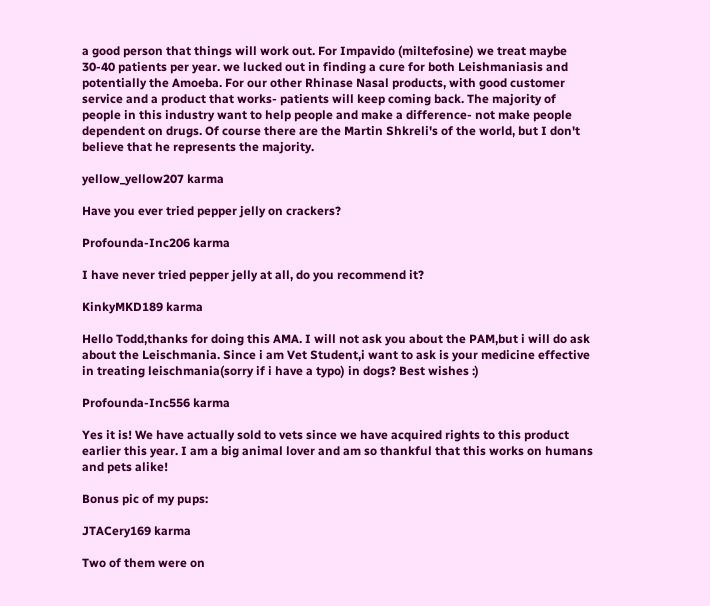a good person that things will work out. For Impavido (miltefosine) we treat maybe 30-40 patients per year. we lucked out in finding a cure for both Leishmaniasis and potentially the Amoeba. For our other Rhinase Nasal products, with good customer service and a product that works- patients will keep coming back. The majority of people in this industry want to help people and make a difference- not make people dependent on drugs. Of course there are the Martin Shkreli's of the world, but I don't believe that he represents the majority.

yellow_yellow207 karma

Have you ever tried pepper jelly on crackers?

Profounda-Inc206 karma

I have never tried pepper jelly at all, do you recommend it?

KinkyMKD189 karma

Hello Todd,thanks for doing this AMA. I will not ask you about the PAM,but i will do ask about the Leischmania. Since i am Vet Student,i want to ask is your medicine effective in treating leischmania(sorry if i have a typo) in dogs? Best wishes :)

Profounda-Inc556 karma

Yes it is! We have actually sold to vets since we have acquired rights to this product earlier this year. I am a big animal lover and am so thankful that this works on humans and pets alike!

Bonus pic of my pups:

JTACery169 karma

Two of them were on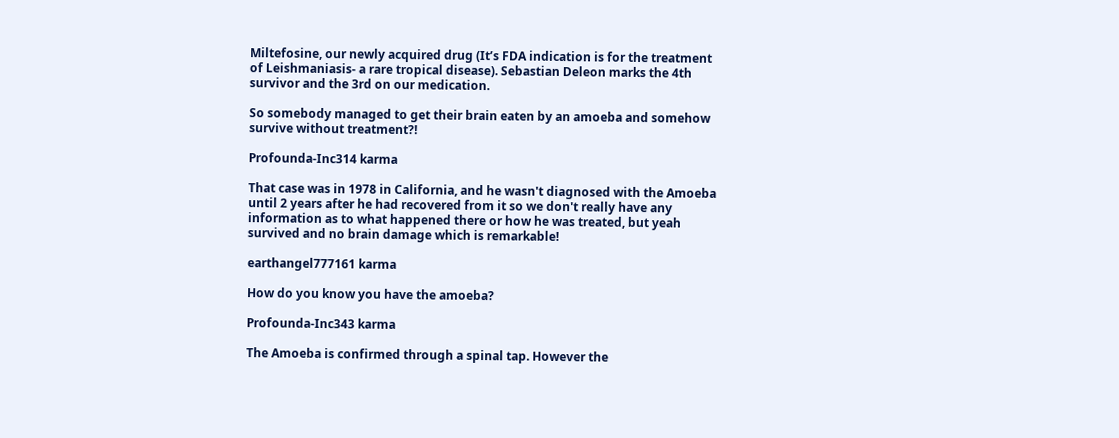Miltefosine, our newly acquired drug (It’s FDA indication is for the treatment of Leishmaniasis- a rare tropical disease). Sebastian Deleon marks the 4th survivor and the 3rd on our medication.

So somebody managed to get their brain eaten by an amoeba and somehow survive without treatment?!

Profounda-Inc314 karma

That case was in 1978 in California, and he wasn't diagnosed with the Amoeba until 2 years after he had recovered from it so we don't really have any information as to what happened there or how he was treated, but yeah survived and no brain damage which is remarkable!

earthangel777161 karma

How do you know you have the amoeba?

Profounda-Inc343 karma

The Amoeba is confirmed through a spinal tap. However the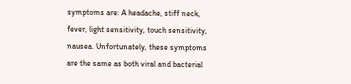symptoms are: A headache, stiff neck, fever, light sensitivity, touch sensitivity, nausea. Unfortunately, these symptoms are the same as both viral and bacterial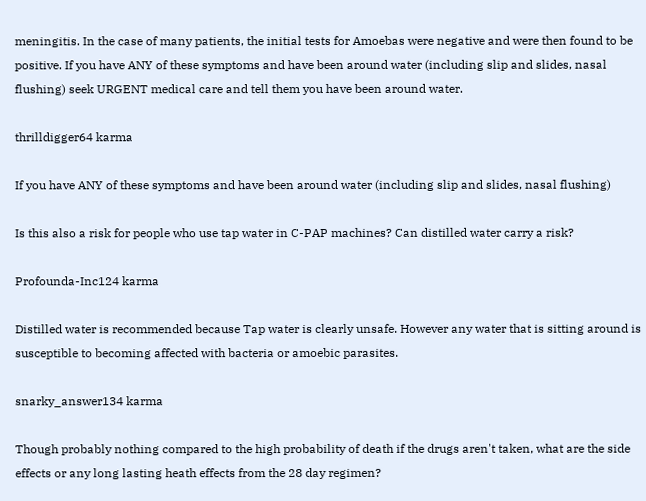meningitis. In the case of many patients, the initial tests for Amoebas were negative and were then found to be positive. If you have ANY of these symptoms and have been around water (including slip and slides, nasal flushing) seek URGENT medical care and tell them you have been around water.

thrilldigger64 karma

If you have ANY of these symptoms and have been around water (including slip and slides, nasal flushing)

Is this also a risk for people who use tap water in C-PAP machines? Can distilled water carry a risk?

Profounda-Inc124 karma

Distilled water is recommended because Tap water is clearly unsafe. However any water that is sitting around is susceptible to becoming affected with bacteria or amoebic parasites.

snarky_answer134 karma

Though probably nothing compared to the high probability of death if the drugs aren't taken, what are the side effects or any long lasting heath effects from the 28 day regimen?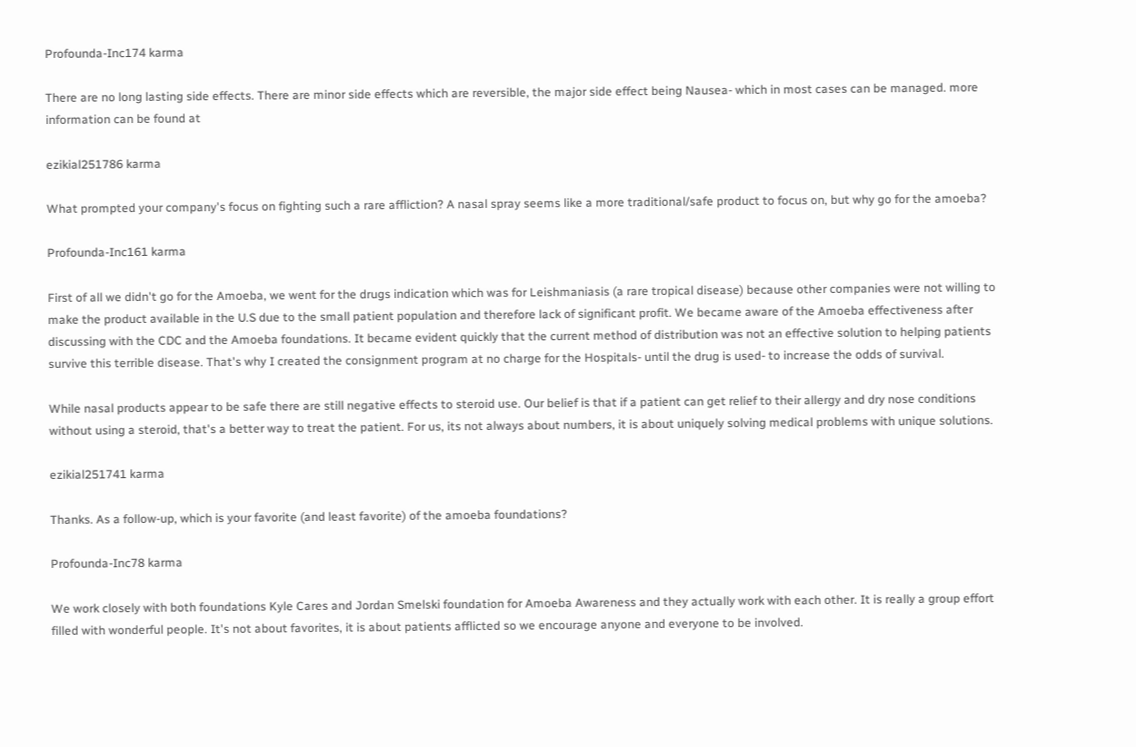Profounda-Inc174 karma

There are no long lasting side effects. There are minor side effects which are reversible, the major side effect being Nausea- which in most cases can be managed. more information can be found at

ezikial251786 karma

What prompted your company's focus on fighting such a rare affliction? A nasal spray seems like a more traditional/safe product to focus on, but why go for the amoeba?

Profounda-Inc161 karma

First of all we didn't go for the Amoeba, we went for the drugs indication which was for Leishmaniasis (a rare tropical disease) because other companies were not willing to make the product available in the U.S due to the small patient population and therefore lack of significant profit. We became aware of the Amoeba effectiveness after discussing with the CDC and the Amoeba foundations. It became evident quickly that the current method of distribution was not an effective solution to helping patients survive this terrible disease. That's why I created the consignment program at no charge for the Hospitals- until the drug is used- to increase the odds of survival.

While nasal products appear to be safe there are still negative effects to steroid use. Our belief is that if a patient can get relief to their allergy and dry nose conditions without using a steroid, that's a better way to treat the patient. For us, its not always about numbers, it is about uniquely solving medical problems with unique solutions.

ezikial251741 karma

Thanks. As a follow-up, which is your favorite (and least favorite) of the amoeba foundations?

Profounda-Inc78 karma

We work closely with both foundations Kyle Cares and Jordan Smelski foundation for Amoeba Awareness and they actually work with each other. It is really a group effort filled with wonderful people. It's not about favorites, it is about patients afflicted so we encourage anyone and everyone to be involved.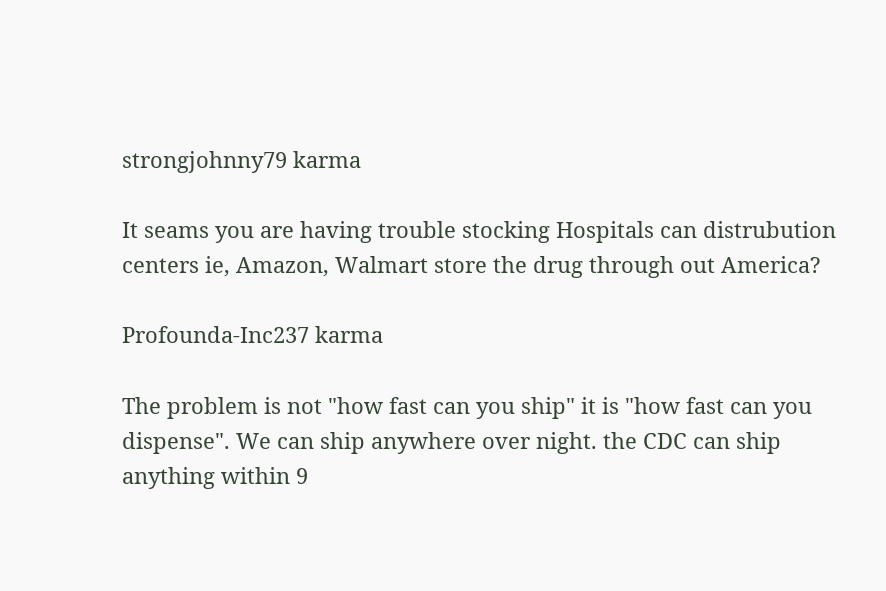strongjohnny79 karma

It seams you are having trouble stocking Hospitals can distrubution centers ie, Amazon, Walmart store the drug through out America?

Profounda-Inc237 karma

The problem is not "how fast can you ship" it is "how fast can you dispense". We can ship anywhere over night. the CDC can ship anything within 9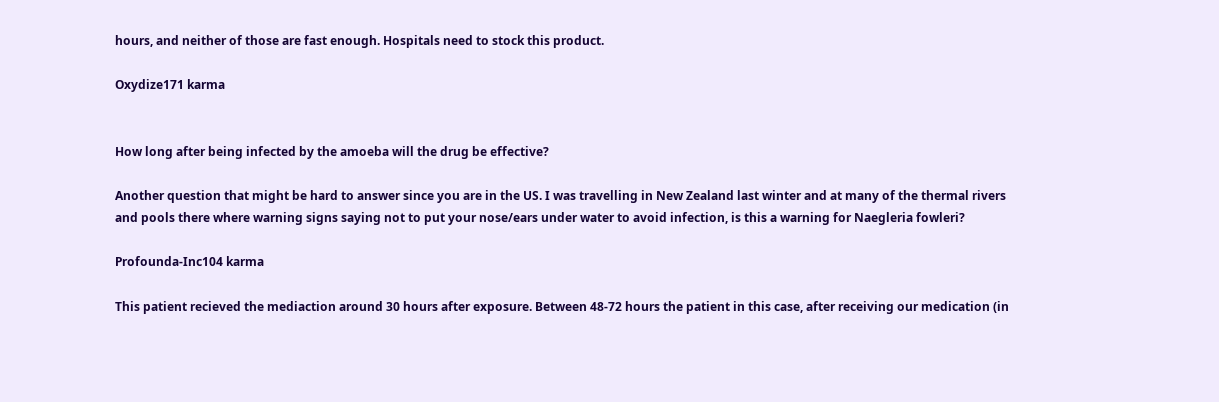hours, and neither of those are fast enough. Hospitals need to stock this product.

Oxydize171 karma


How long after being infected by the amoeba will the drug be effective?

Another question that might be hard to answer since you are in the US. I was travelling in New Zealand last winter and at many of the thermal rivers and pools there where warning signs saying not to put your nose/ears under water to avoid infection, is this a warning for Naegleria fowleri?

Profounda-Inc104 karma

This patient recieved the mediaction around 30 hours after exposure. Between 48-72 hours the patient in this case, after receiving our medication (in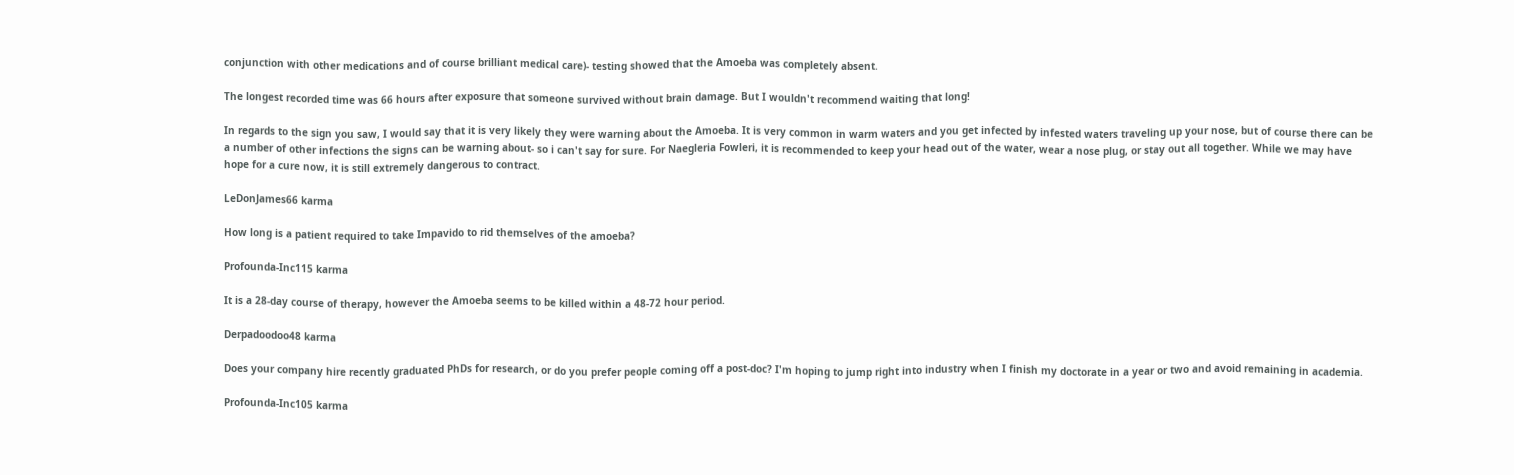conjunction with other medications and of course brilliant medical care)- testing showed that the Amoeba was completely absent.

The longest recorded time was 66 hours after exposure that someone survived without brain damage. But I wouldn't recommend waiting that long!

In regards to the sign you saw, I would say that it is very likely they were warning about the Amoeba. It is very common in warm waters and you get infected by infested waters traveling up your nose, but of course there can be a number of other infections the signs can be warning about- so i can't say for sure. For Naegleria Fowleri, it is recommended to keep your head out of the water, wear a nose plug, or stay out all together. While we may have hope for a cure now, it is still extremely dangerous to contract.

LeDonJames66 karma

How long is a patient required to take Impavido to rid themselves of the amoeba?

Profounda-Inc115 karma

It is a 28-day course of therapy, however the Amoeba seems to be killed within a 48-72 hour period.

Derpadoodoo48 karma

Does your company hire recently graduated PhDs for research, or do you prefer people coming off a post-doc? I'm hoping to jump right into industry when I finish my doctorate in a year or two and avoid remaining in academia.

Profounda-Inc105 karma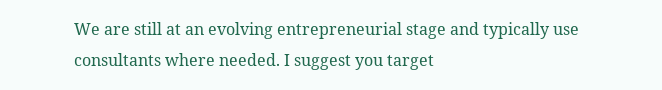We are still at an evolving entrepreneurial stage and typically use consultants where needed. I suggest you target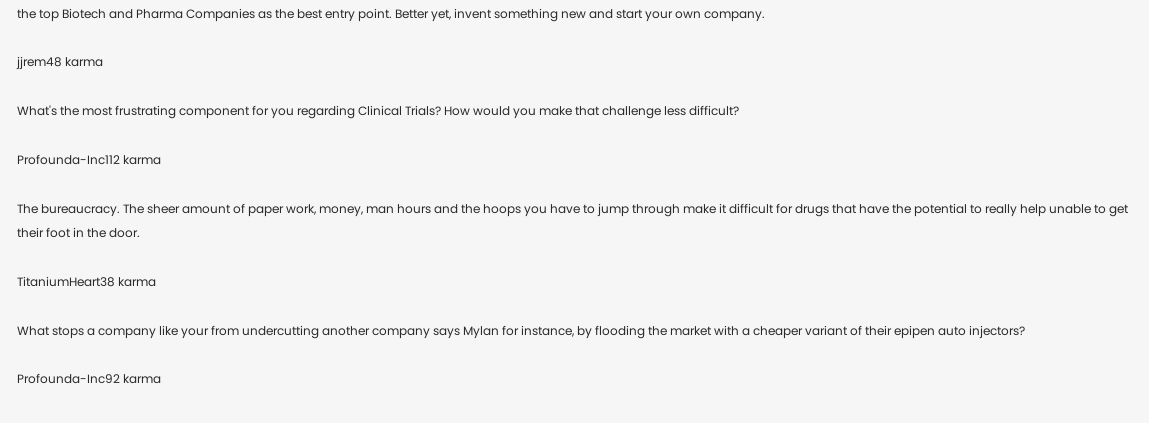the top Biotech and Pharma Companies as the best entry point. Better yet, invent something new and start your own company.

jjrem48 karma

What's the most frustrating component for you regarding Clinical Trials? How would you make that challenge less difficult?

Profounda-Inc112 karma

The bureaucracy. The sheer amount of paper work, money, man hours and the hoops you have to jump through make it difficult for drugs that have the potential to really help unable to get their foot in the door.

TitaniumHeart38 karma

What stops a company like your from undercutting another company says Mylan for instance, by flooding the market with a cheaper variant of their epipen auto injectors?

Profounda-Inc92 karma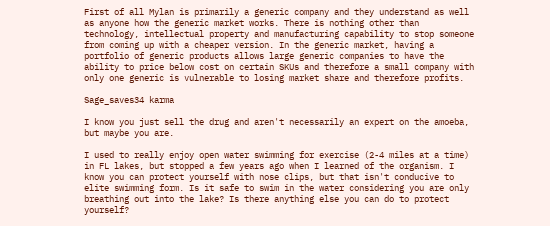First of all Mylan is primarily a generic company and they understand as well as anyone how the generic market works. There is nothing other than technology, intellectual property and manufacturing capability to stop someone from coming up with a cheaper version. In the generic market, having a portfolio of generic products allows large generic companies to have the ability to price below cost on certain SKUs and therefore a small company with only one generic is vulnerable to losing market share and therefore profits.

Sage_saves34 karma

I know you just sell the drug and aren't necessarily an expert on the amoeba, but maybe you are.

I used to really enjoy open water swimming for exercise (2-4 miles at a time) in FL lakes, but stopped a few years ago when I learned of the organism. I know you can protect yourself with nose clips, but that isn't conducive to elite swimming form. Is it safe to swim in the water considering you are only breathing out into the lake? Is there anything else you can do to protect yourself?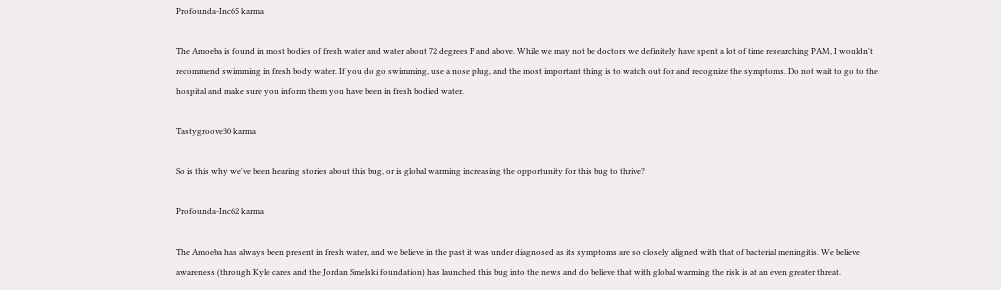Profounda-Inc65 karma

The Amoeba is found in most bodies of fresh water and water about 72 degrees F and above. While we may not be doctors we definitely have spent a lot of time researching PAM, I wouldn't recommend swimming in fresh body water. If you do go swimming, use a nose plug, and the most important thing is to watch out for and recognize the symptoms. Do not wait to go to the hospital and make sure you inform them you have been in fresh bodied water.

Tastygroove30 karma

So is this why we've been hearing stories about this bug, or is global warming increasing the opportunity for this bug to thrive?

Profounda-Inc62 karma

The Amoeba has always been present in fresh water, and we believe in the past it was under diagnosed as its symptoms are so closely aligned with that of bacterial meningitis. We believe awareness (through Kyle cares and the Jordan Smelski foundation) has launched this bug into the news and do believe that with global warming the risk is at an even greater threat.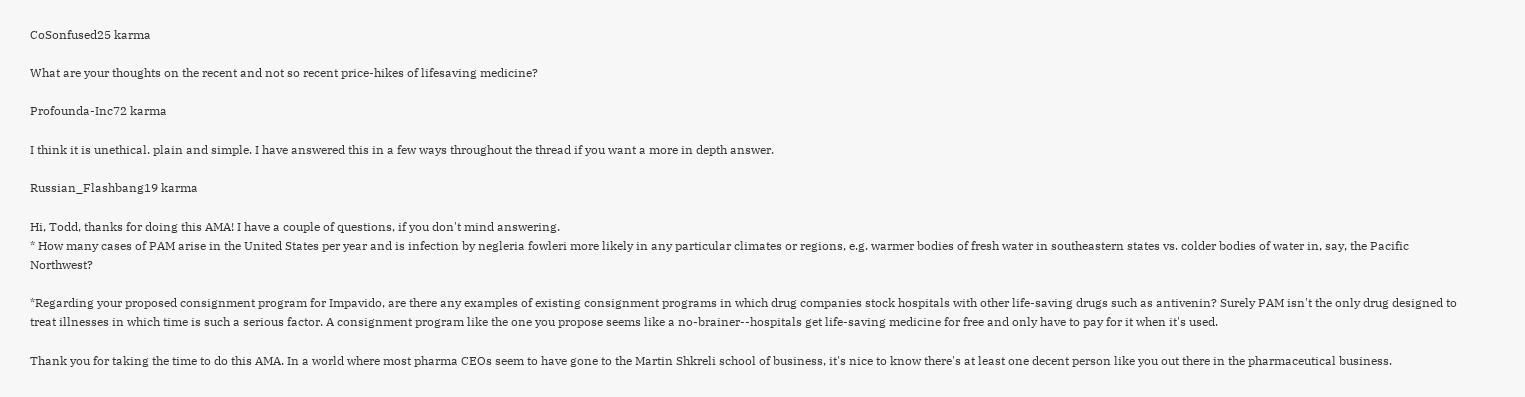CoSonfused25 karma

What are your thoughts on the recent and not so recent price-hikes of lifesaving medicine?

Profounda-Inc72 karma

I think it is unethical. plain and simple. I have answered this in a few ways throughout the thread if you want a more in depth answer.

Russian_Flashbang19 karma

Hi, Todd, thanks for doing this AMA! I have a couple of questions, if you don't mind answering.
* How many cases of PAM arise in the United States per year and is infection by negleria fowleri more likely in any particular climates or regions, e.g. warmer bodies of fresh water in southeastern states vs. colder bodies of water in, say, the Pacific Northwest?

*Regarding your proposed consignment program for Impavido, are there any examples of existing consignment programs in which drug companies stock hospitals with other life-saving drugs such as antivenin? Surely PAM isn't the only drug designed to treat illnesses in which time is such a serious factor. A consignment program like the one you propose seems like a no-brainer--hospitals get life-saving medicine for free and only have to pay for it when it's used.

Thank you for taking the time to do this AMA. In a world where most pharma CEOs seem to have gone to the Martin Shkreli school of business, it's nice to know there's at least one decent person like you out there in the pharmaceutical business.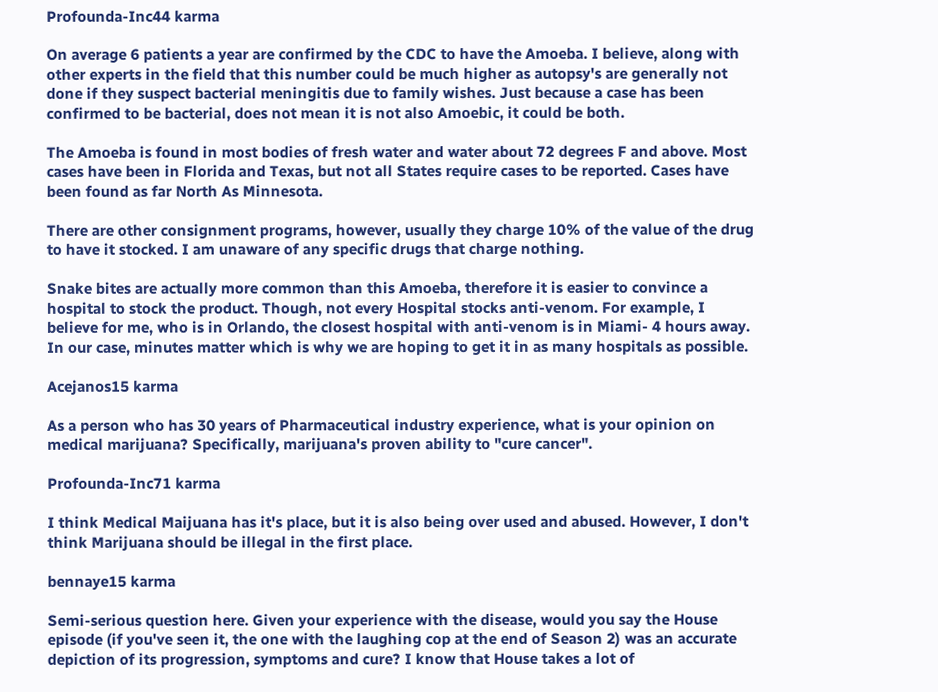Profounda-Inc44 karma

On average 6 patients a year are confirmed by the CDC to have the Amoeba. I believe, along with other experts in the field that this number could be much higher as autopsy's are generally not done if they suspect bacterial meningitis due to family wishes. Just because a case has been confirmed to be bacterial, does not mean it is not also Amoebic, it could be both.

The Amoeba is found in most bodies of fresh water and water about 72 degrees F and above. Most cases have been in Florida and Texas, but not all States require cases to be reported. Cases have been found as far North As Minnesota.

There are other consignment programs, however, usually they charge 10% of the value of the drug to have it stocked. I am unaware of any specific drugs that charge nothing.

Snake bites are actually more common than this Amoeba, therefore it is easier to convince a hospital to stock the product. Though, not every Hospital stocks anti-venom. For example, I believe for me, who is in Orlando, the closest hospital with anti-venom is in Miami- 4 hours away. In our case, minutes matter which is why we are hoping to get it in as many hospitals as possible.

Acejanos15 karma

As a person who has 30 years of Pharmaceutical industry experience, what is your opinion on medical marijuana? Specifically, marijuana's proven ability to "cure cancer".

Profounda-Inc71 karma

I think Medical Maijuana has it's place, but it is also being over used and abused. However, I don't think Marijuana should be illegal in the first place.

bennaye15 karma

Semi-serious question here. Given your experience with the disease, would you say the House episode (if you've seen it, the one with the laughing cop at the end of Season 2) was an accurate depiction of its progression, symptoms and cure? I know that House takes a lot of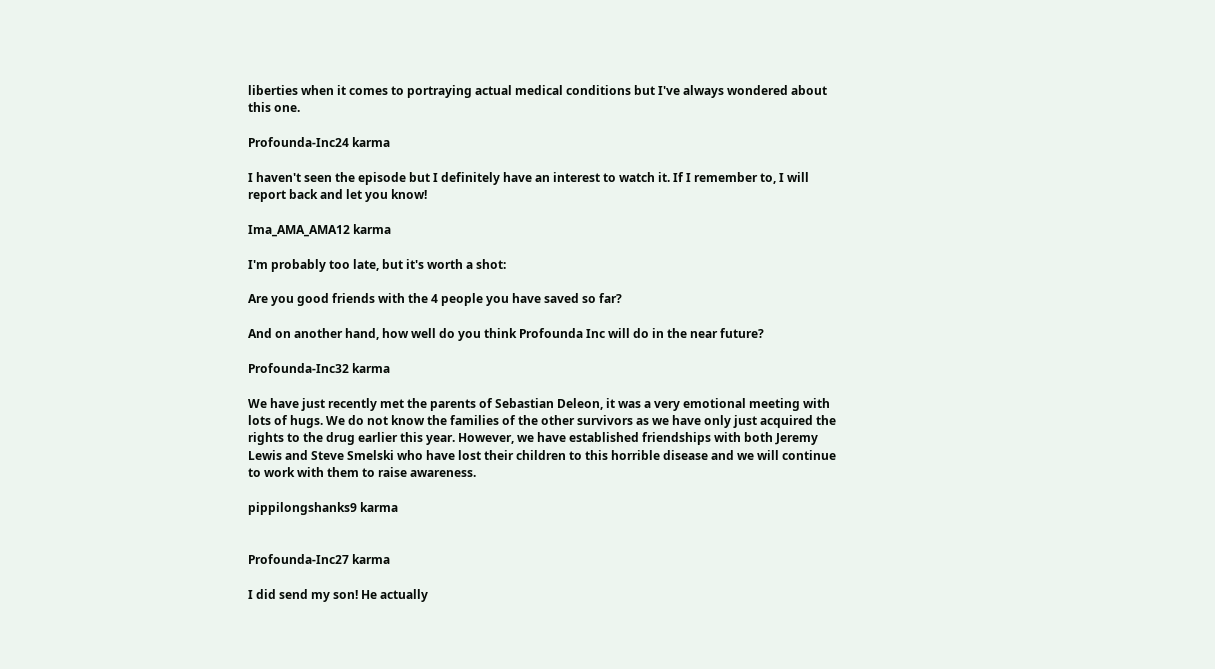liberties when it comes to portraying actual medical conditions but I've always wondered about this one.

Profounda-Inc24 karma

I haven't seen the episode but I definitely have an interest to watch it. If I remember to, I will report back and let you know!

Ima_AMA_AMA12 karma

I'm probably too late, but it's worth a shot:

Are you good friends with the 4 people you have saved so far?

And on another hand, how well do you think Profounda Inc will do in the near future?

Profounda-Inc32 karma

We have just recently met the parents of Sebastian Deleon, it was a very emotional meeting with lots of hugs. We do not know the families of the other survivors as we have only just acquired the rights to the drug earlier this year. However, we have established friendships with both Jeremy Lewis and Steve Smelski who have lost their children to this horrible disease and we will continue to work with them to raise awareness.

pippilongshanks9 karma


Profounda-Inc27 karma

I did send my son! He actually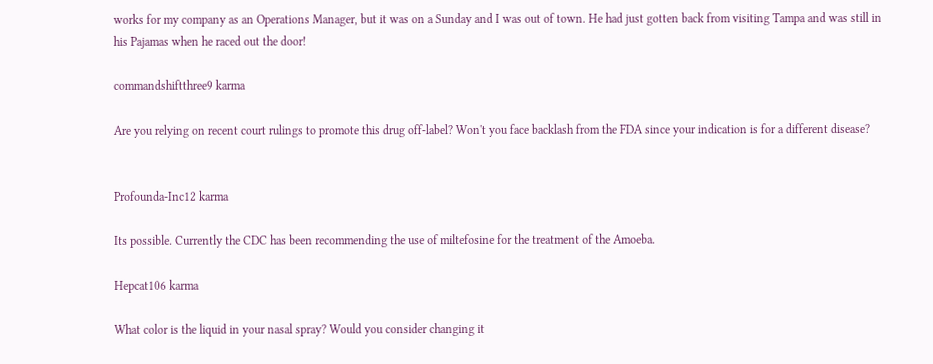works for my company as an Operations Manager, but it was on a Sunday and I was out of town. He had just gotten back from visiting Tampa and was still in his Pajamas when he raced out the door!

commandshiftthree9 karma

Are you relying on recent court rulings to promote this drug off-label? Won't you face backlash from the FDA since your indication is for a different disease?


Profounda-Inc12 karma

Its possible. Currently the CDC has been recommending the use of miltefosine for the treatment of the Amoeba.

Hepcat106 karma

What color is the liquid in your nasal spray? Would you consider changing it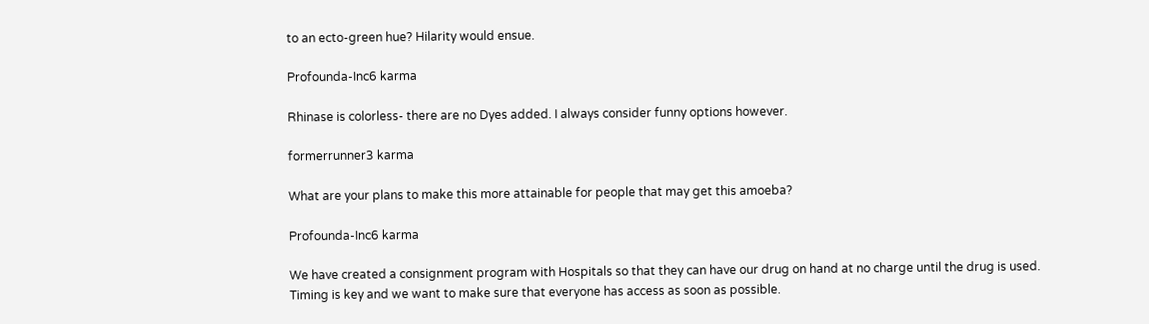to an ecto-green hue? Hilarity would ensue.

Profounda-Inc6 karma

Rhinase is colorless- there are no Dyes added. I always consider funny options however.

formerrunner3 karma

What are your plans to make this more attainable for people that may get this amoeba?

Profounda-Inc6 karma

We have created a consignment program with Hospitals so that they can have our drug on hand at no charge until the drug is used. Timing is key and we want to make sure that everyone has access as soon as possible.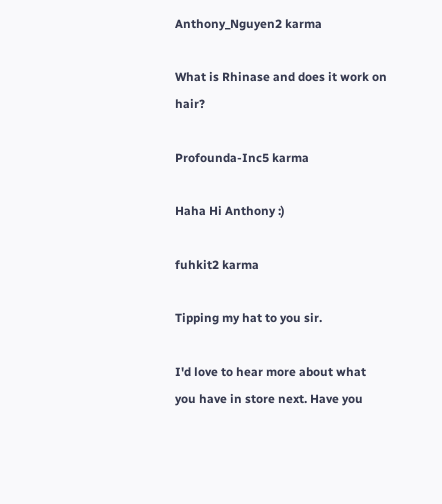Anthony_Nguyen2 karma

What is Rhinase and does it work on hair?

Profounda-Inc5 karma

Haha Hi Anthony :)

fuhkit2 karma

Tipping my hat to you sir.

I'd love to hear more about what you have in store next. Have you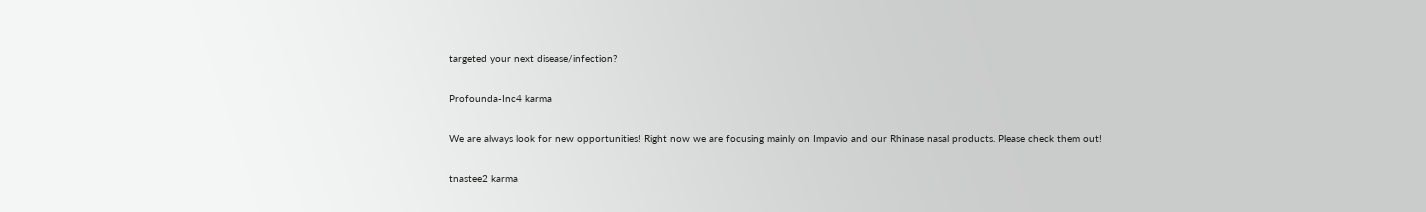targeted your next disease/infection?

Profounda-Inc4 karma

We are always look for new opportunities! Right now we are focusing mainly on Impavio and our Rhinase nasal products. Please check them out!

tnastee2 karma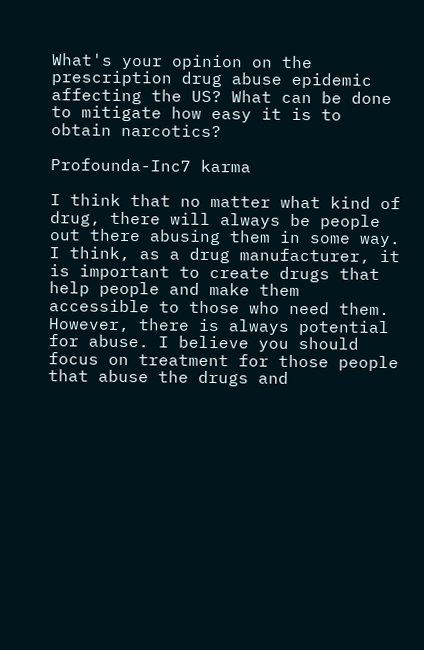What's your opinion on the prescription drug abuse epidemic affecting the US? What can be done to mitigate how easy it is to obtain narcotics?

Profounda-Inc7 karma

I think that no matter what kind of drug, there will always be people out there abusing them in some way. I think, as a drug manufacturer, it is important to create drugs that help people and make them accessible to those who need them. However, there is always potential for abuse. I believe you should focus on treatment for those people that abuse the drugs and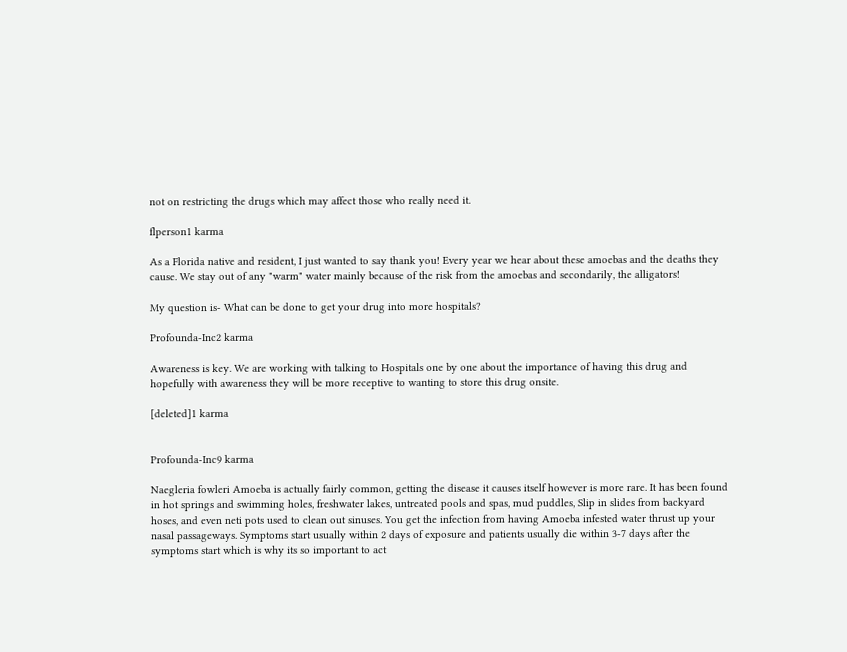not on restricting the drugs which may affect those who really need it.

flperson1 karma

As a Florida native and resident, I just wanted to say thank you! Every year we hear about these amoebas and the deaths they cause. We stay out of any "warm" water mainly because of the risk from the amoebas and secondarily, the alligators!

My question is- What can be done to get your drug into more hospitals?

Profounda-Inc2 karma

Awareness is key. We are working with talking to Hospitals one by one about the importance of having this drug and hopefully with awareness they will be more receptive to wanting to store this drug onsite.

[deleted]1 karma


Profounda-Inc9 karma

Naegleria fowleri Amoeba is actually fairly common, getting the disease it causes itself however is more rare. It has been found in hot springs and swimming holes, freshwater lakes, untreated pools and spas, mud puddles, Slip in slides from backyard hoses, and even neti pots used to clean out sinuses. You get the infection from having Amoeba infested water thrust up your nasal passageways. Symptoms start usually within 2 days of exposure and patients usually die within 3-7 days after the symptoms start which is why its so important to act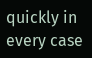quickly in every case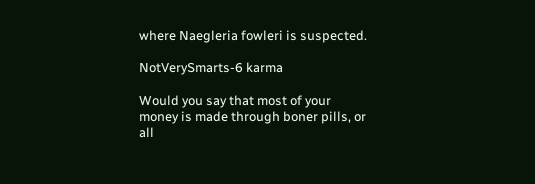where Naegleria fowleri is suspected.

NotVerySmarts-6 karma

Would you say that most of your money is made through boner pills, or all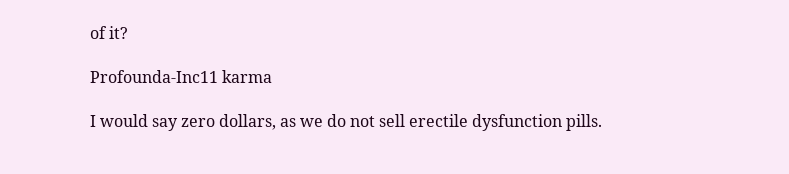of it?

Profounda-Inc11 karma

I would say zero dollars, as we do not sell erectile dysfunction pills.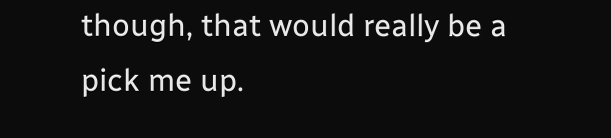though, that would really be a pick me up.